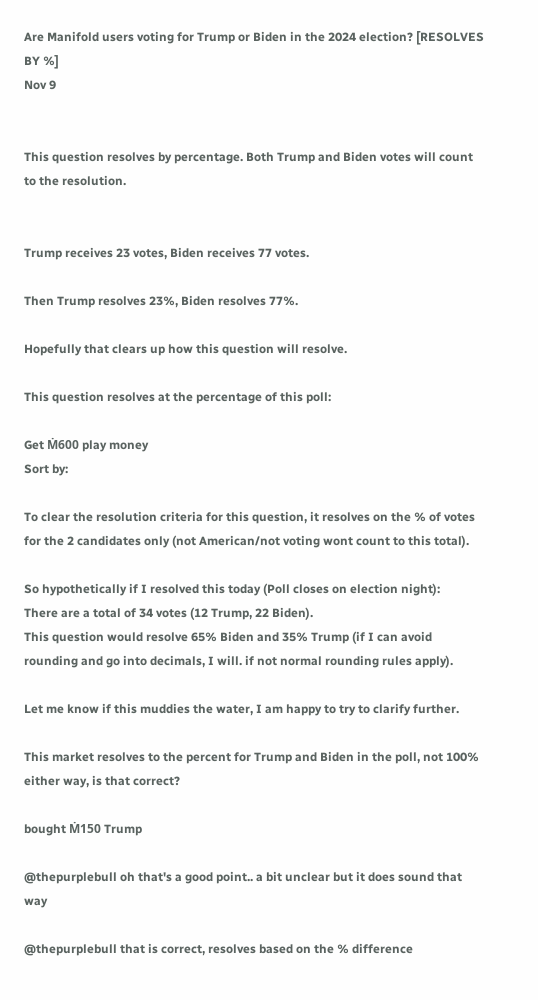Are Manifold users voting for Trump or Biden in the 2024 election? [RESOLVES BY %]
Nov 9


This question resolves by percentage. Both Trump and Biden votes will count to the resolution.


Trump receives 23 votes, Biden receives 77 votes.

Then Trump resolves 23%, Biden resolves 77%.

Hopefully that clears up how this question will resolve.

This question resolves at the percentage of this poll:

Get Ṁ600 play money
Sort by:

To clear the resolution criteria for this question, it resolves on the % of votes for the 2 candidates only (not American/not voting wont count to this total).

So hypothetically if I resolved this today (Poll closes on election night):
There are a total of 34 votes (12 Trump, 22 Biden).
This question would resolve 65% Biden and 35% Trump (if I can avoid rounding and go into decimals, I will. if not normal rounding rules apply).

Let me know if this muddies the water, I am happy to try to clarify further.

This market resolves to the percent for Trump and Biden in the poll, not 100% either way, is that correct?

bought Ṁ150 Trump

@thepurplebull oh that's a good point.. a bit unclear but it does sound that way

@thepurplebull that is correct, resolves based on the % difference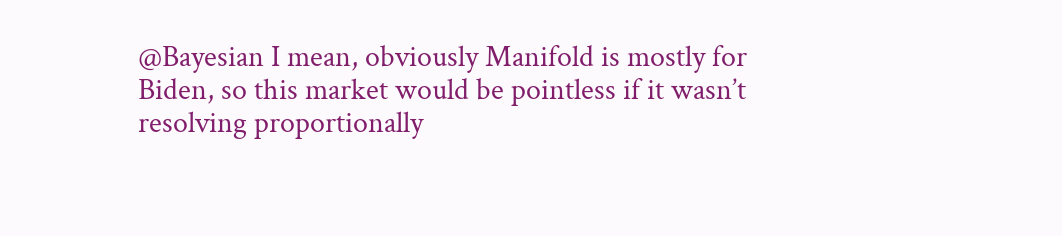@Bayesian I mean, obviously Manifold is mostly for Biden, so this market would be pointless if it wasn’t resolving proportionally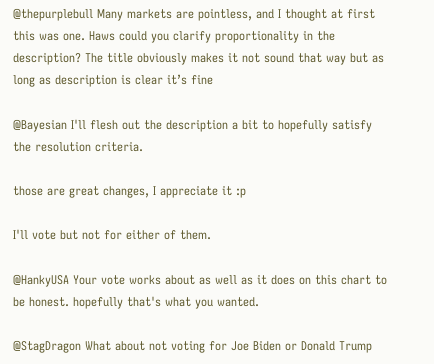@thepurplebull Many markets are pointless, and I thought at first this was one. Haws could you clarify proportionality in the description? The title obviously makes it not sound that way but as long as description is clear it’s fine

@Bayesian I'll flesh out the description a bit to hopefully satisfy the resolution criteria.

those are great changes, I appreciate it :p

I'll vote but not for either of them.

@HankyUSA Your vote works about as well as it does on this chart to be honest. hopefully that's what you wanted.

@StagDragon What about not voting for Joe Biden or Donald Trump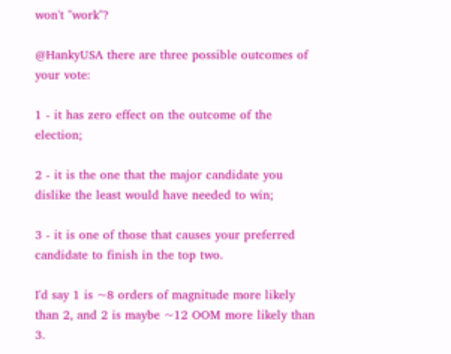won't "work"?

@HankyUSA there are three possible outcomes of your vote:

1 - it has zero effect on the outcome of the election;

2 - it is the one that the major candidate you dislike the least would have needed to win;

3 - it is one of those that causes your preferred candidate to finish in the top two.

I'd say 1 is ~8 orders of magnitude more likely than 2, and 2 is maybe ~12 OOM more likely than 3.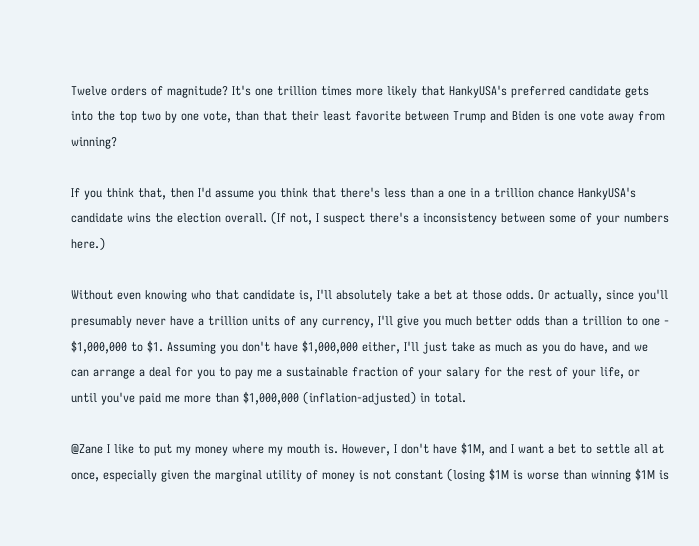Twelve orders of magnitude? It's one trillion times more likely that HankyUSA's preferred candidate gets into the top two by one vote, than that their least favorite between Trump and Biden is one vote away from winning?

If you think that, then I'd assume you think that there's less than a one in a trillion chance HankyUSA's candidate wins the election overall. (If not, I suspect there's a inconsistency between some of your numbers here.)

Without even knowing who that candidate is, I'll absolutely take a bet at those odds. Or actually, since you'll presumably never have a trillion units of any currency, I'll give you much better odds than a trillion to one - $1,000,000 to $1. Assuming you don't have $1,000,000 either, I'll just take as much as you do have, and we can arrange a deal for you to pay me a sustainable fraction of your salary for the rest of your life, or until you've paid me more than $1,000,000 (inflation-adjusted) in total.

@Zane I like to put my money where my mouth is. However, I don't have $1M, and I want a bet to settle all at once, especially given the marginal utility of money is not constant (losing $1M is worse than winning $1M is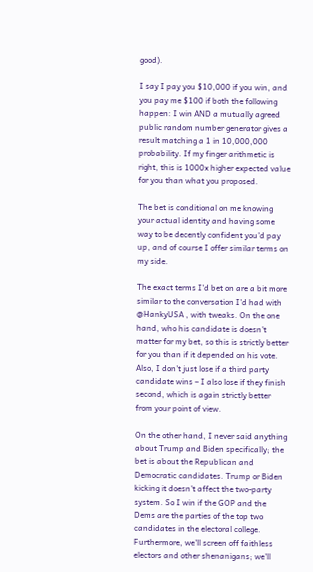good).

I say I pay you $10,000 if you win, and you pay me $100 if both the following happen: I win AND a mutually agreed public random number generator gives a result matching a 1 in 10,000,000 probability. If my finger arithmetic is right, this is 1000x higher expected value for you than what you proposed.

The bet is conditional on me knowing your actual identity and having some way to be decently confident you'd pay up, and of course I offer similar terms on my side.

The exact terms I'd bet on are a bit more similar to the conversation I'd had with @HankyUSA , with tweaks. On the one hand, who his candidate is doesn't matter for my bet, so this is strictly better for you than if it depended on his vote. Also, I don't just lose if a third party candidate wins – I also lose if they finish second, which is again strictly better from your point of view.

On the other hand, I never said anything about Trump and Biden specifically; the bet is about the Republican and Democratic candidates. Trump or Biden kicking it doesn't affect the two-party system. So I win if the GOP and the Dems are the parties of the top two candidates in the electoral college. Furthermore, we'll screen off faithless electors and other shenanigans; we'll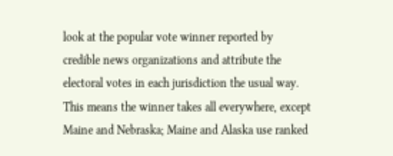look at the popular vote winner reported by credible news organizations and attribute the electoral votes in each jurisdiction the usual way. This means the winner takes all everywhere, except Maine and Nebraska; Maine and Alaska use ranked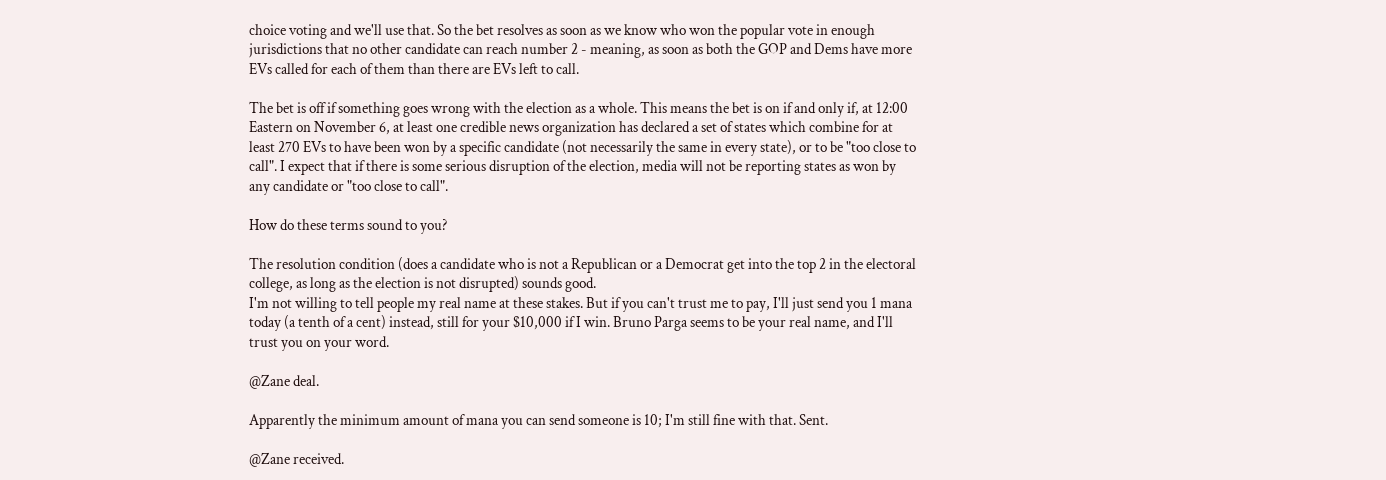choice voting and we'll use that. So the bet resolves as soon as we know who won the popular vote in enough jurisdictions that no other candidate can reach number 2 - meaning, as soon as both the GOP and Dems have more EVs called for each of them than there are EVs left to call.

The bet is off if something goes wrong with the election as a whole. This means the bet is on if and only if, at 12:00 Eastern on November 6, at least one credible news organization has declared a set of states which combine for at least 270 EVs to have been won by a specific candidate (not necessarily the same in every state), or to be "too close to call". I expect that if there is some serious disruption of the election, media will not be reporting states as won by any candidate or "too close to call".

How do these terms sound to you?

The resolution condition (does a candidate who is not a Republican or a Democrat get into the top 2 in the electoral college, as long as the election is not disrupted) sounds good.
I'm not willing to tell people my real name at these stakes. But if you can't trust me to pay, I'll just send you 1 mana today (a tenth of a cent) instead, still for your $10,000 if I win. Bruno Parga seems to be your real name, and I'll trust you on your word.

@Zane deal.

Apparently the minimum amount of mana you can send someone is 10; I'm still fine with that. Sent.

@Zane received.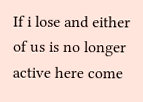If i lose and either of us is no longer active here come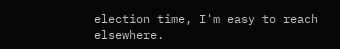election time, I'm easy to reach elsewhere.